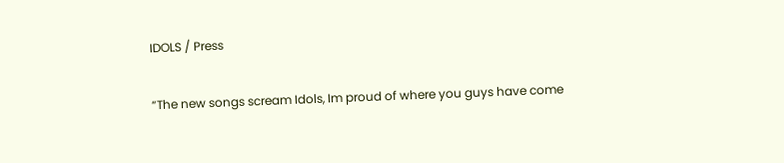IDOLS / Press

“The new songs scream Idols, Im proud of where you guys have come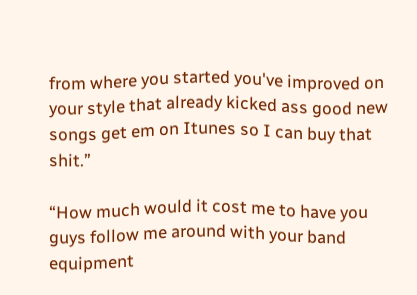from where you started you've improved on your style that already kicked ass good new songs get em on Itunes so I can buy that shit.”

“How much would it cost me to have you guys follow me around with your band equipment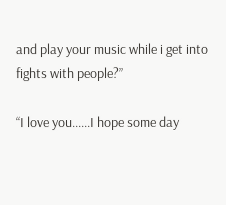and play your music while i get into fights with people?”

“I love you......I hope some day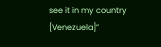see it in my country [Venezuela]”